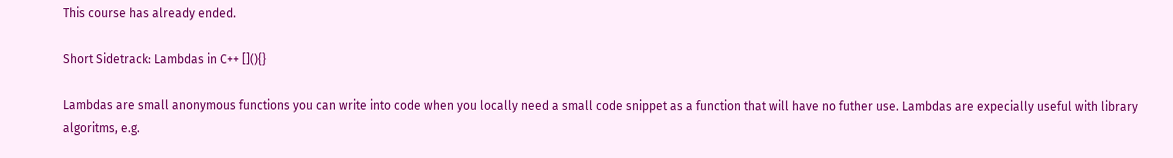This course has already ended.

Short Sidetrack: Lambdas in C++ [](){}

Lambdas are small anonymous functions you can write into code when you locally need a small code snippet as a function that will have no futher use. Lambdas are expecially useful with library algoritms, e.g.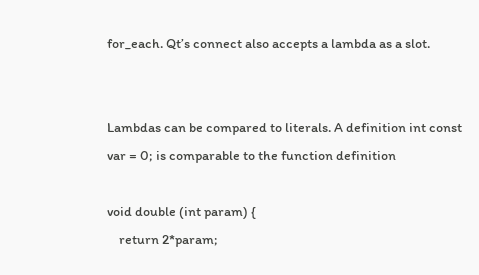for_each. Qt’s connect also accepts a lambda as a slot.


Lambdas can be compared to literals. A definition int const var = 0; is comparable to the function definition

void double (int param) {
    return 2*param;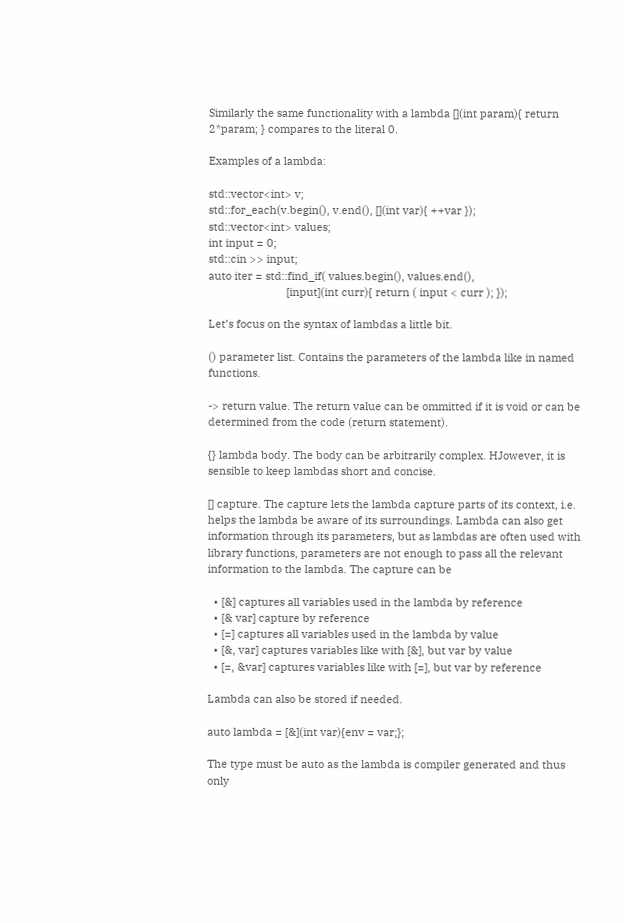Similarly the same functionality with a lambda [](int param){ return 2*param; } compares to the literal 0.

Examples of a lambda:

std::vector<int> v;
std::for_each(v.begin(), v.end(), [](int var){ ++var });
std::vector<int> values;
int input = 0;
std::cin >> input;
auto iter = std::find_if( values.begin(), values.end(),
                          [input](int curr){ return ( input < curr ); });

Let’s focus on the syntax of lambdas a little bit.

() parameter list. Contains the parameters of the lambda like in named functions.

-> return value. The return value can be ommitted if it is void or can be determined from the code (return statement).

{} lambda body. The body can be arbitrarily complex. HJowever, it is sensible to keep lambdas short and concise.

[] capture. The capture lets the lambda capture parts of its context, i.e. helps the lambda be aware of its surroundings. Lambda can also get information through its parameters, but as lambdas are often used with library functions, parameters are not enough to pass all the relevant information to the lambda. The capture can be

  • [&] captures all variables used in the lambda by reference
  • [& var] capture by reference
  • [=] captures all variables used in the lambda by value
  • [&, var] captures variables like with [&], but var by value
  • [=, &var] captures variables like with [=], but var by reference

Lambda can also be stored if needed.

auto lambda = [&](int var){env = var;};

The type must be auto as the lambda is compiler generated and thus only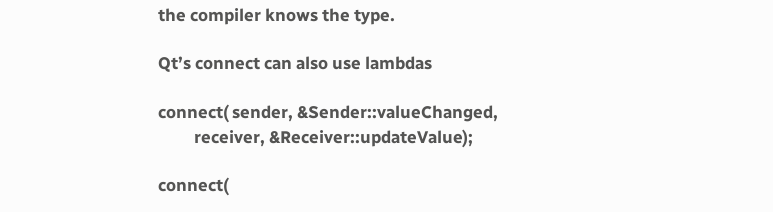the compiler knows the type.

Qt’s connect can also use lambdas

connect( sender, &Sender::valueChanged,
         receiver, &Receiver::updateValue);

connect(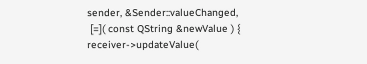sender, &Sender::valueChanged,
 [=]( const QString &newValue ) { receiver->updateValue(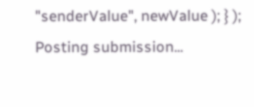"senderValue", newValue ); } );
Posting submission...